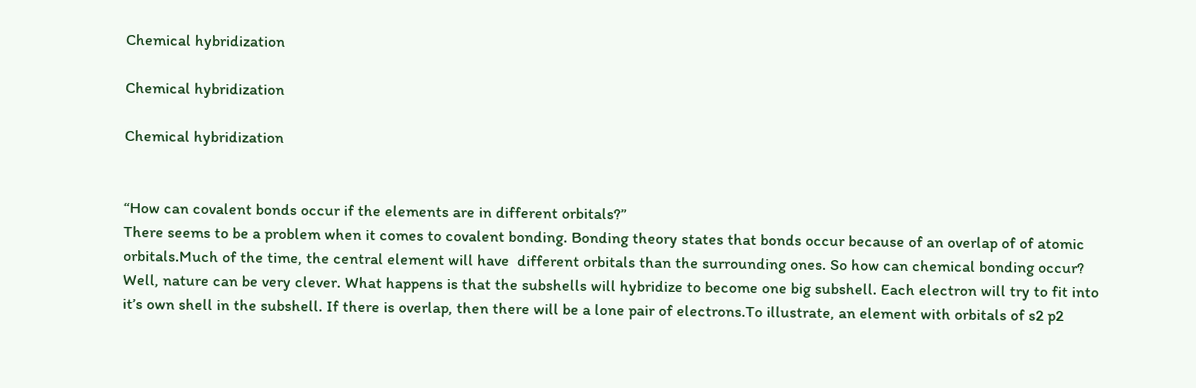Chemical hybridization

Chemical hybridization

Chemical hybridization


“How can covalent bonds occur if the elements are in different orbitals?”
There seems to be a problem when it comes to covalent bonding. Bonding theory states that bonds occur because of an overlap of of atomic orbitals.Much of the time, the central element will have  different orbitals than the surrounding ones. So how can chemical bonding occur? Well, nature can be very clever. What happens is that the subshells will hybridize to become one big subshell. Each electron will try to fit into it’s own shell in the subshell. If there is overlap, then there will be a lone pair of electrons.To illustrate, an element with orbitals of s2 p2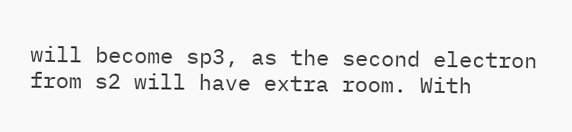will become sp3, as the second electron from s2 will have extra room. With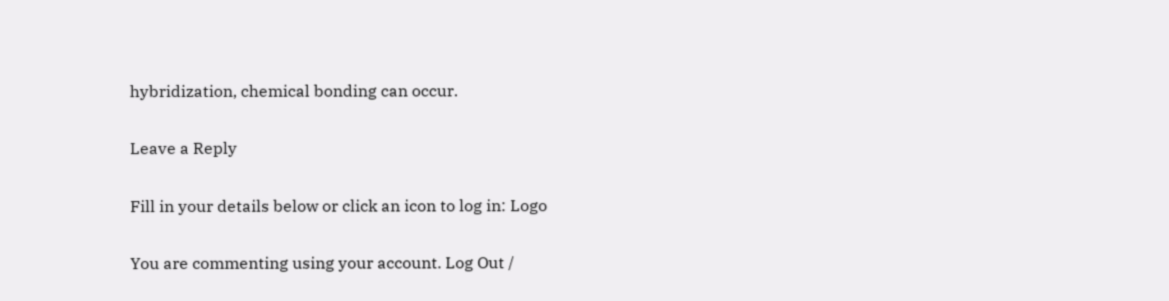hybridization, chemical bonding can occur.

Leave a Reply

Fill in your details below or click an icon to log in: Logo

You are commenting using your account. Log Out /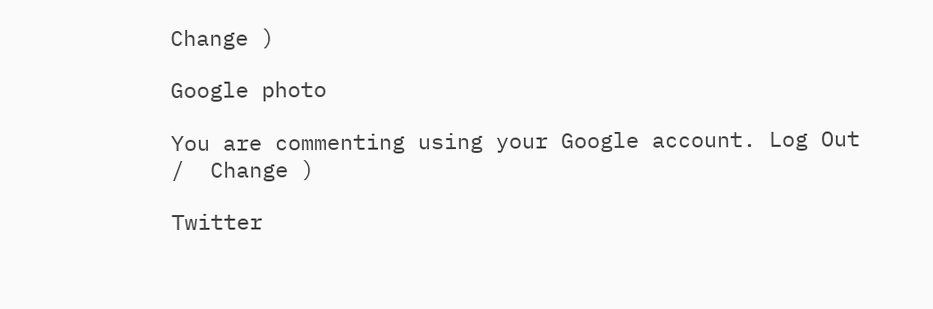Change )

Google photo

You are commenting using your Google account. Log Out /  Change )

Twitter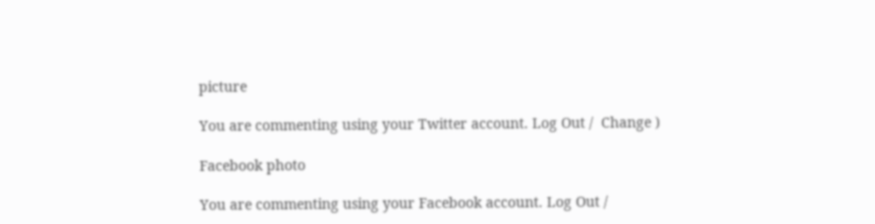picture

You are commenting using your Twitter account. Log Out /  Change )

Facebook photo

You are commenting using your Facebook account. Log Out /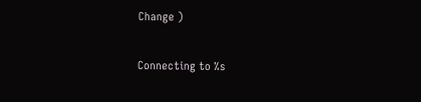Change )

Connecting to %s